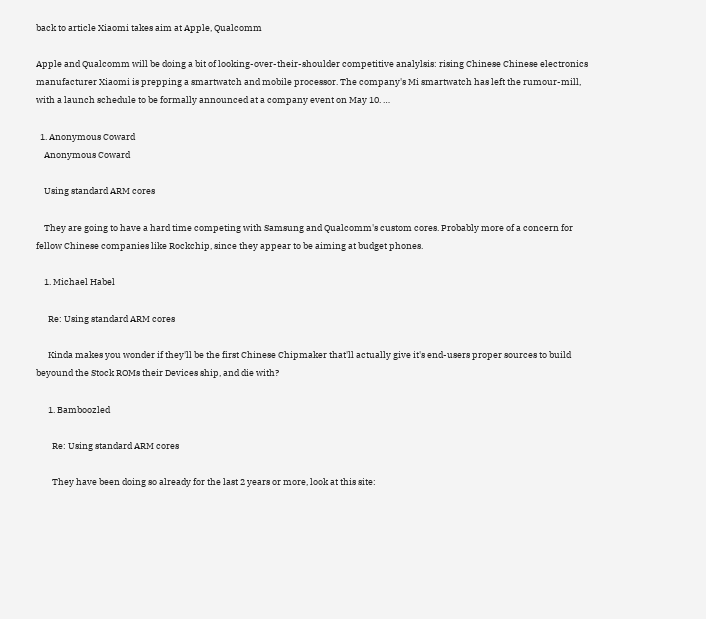back to article Xiaomi takes aim at Apple, Qualcomm

Apple and Qualcomm will be doing a bit of looking-over-their-shoulder competitive analylsis: rising Chinese Chinese electronics manufacturer Xiaomi is prepping a smartwatch and mobile processor. The company's Mi smartwatch has left the rumour-mill, with a launch schedule to be formally announced at a company event on May 10. …

  1. Anonymous Coward
    Anonymous Coward

    Using standard ARM cores

    They are going to have a hard time competing with Samsung and Qualcomm's custom cores. Probably more of a concern for fellow Chinese companies like Rockchip, since they appear to be aiming at budget phones.

    1. Michael Habel

      Re: Using standard ARM cores

      Kinda makes you wonder if they'll be the first Chinese Chipmaker that'll actually give it's end-users proper sources to build beyound the Stock ROMs their Devices ship, and die with?

      1. Bamboozled

        Re: Using standard ARM cores

        They have been doing so already for the last 2 years or more, look at this site: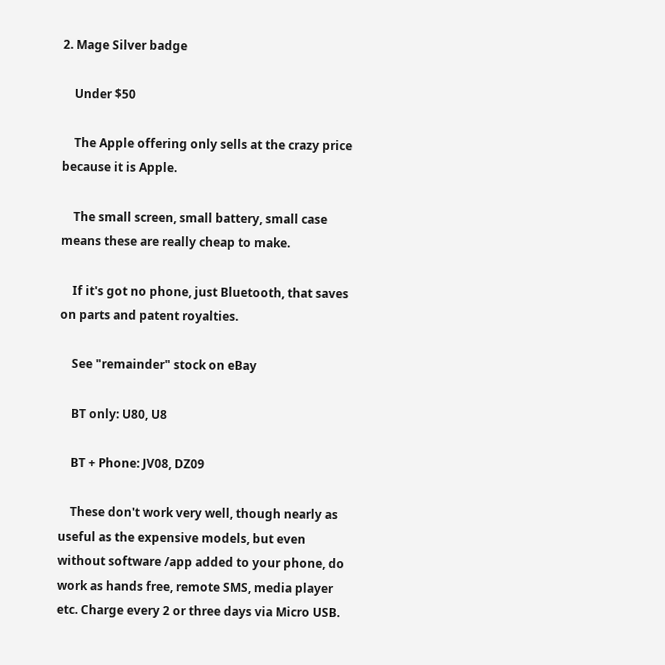2. Mage Silver badge

    Under $50

    The Apple offering only sells at the crazy price because it is Apple.

    The small screen, small battery, small case means these are really cheap to make.

    If it's got no phone, just Bluetooth, that saves on parts and patent royalties.

    See "remainder" stock on eBay

    BT only: U80, U8

    BT + Phone: JV08, DZ09

    These don't work very well, though nearly as useful as the expensive models, but even without software /app added to your phone, do work as hands free, remote SMS, media player etc. Charge every 2 or three days via Micro USB.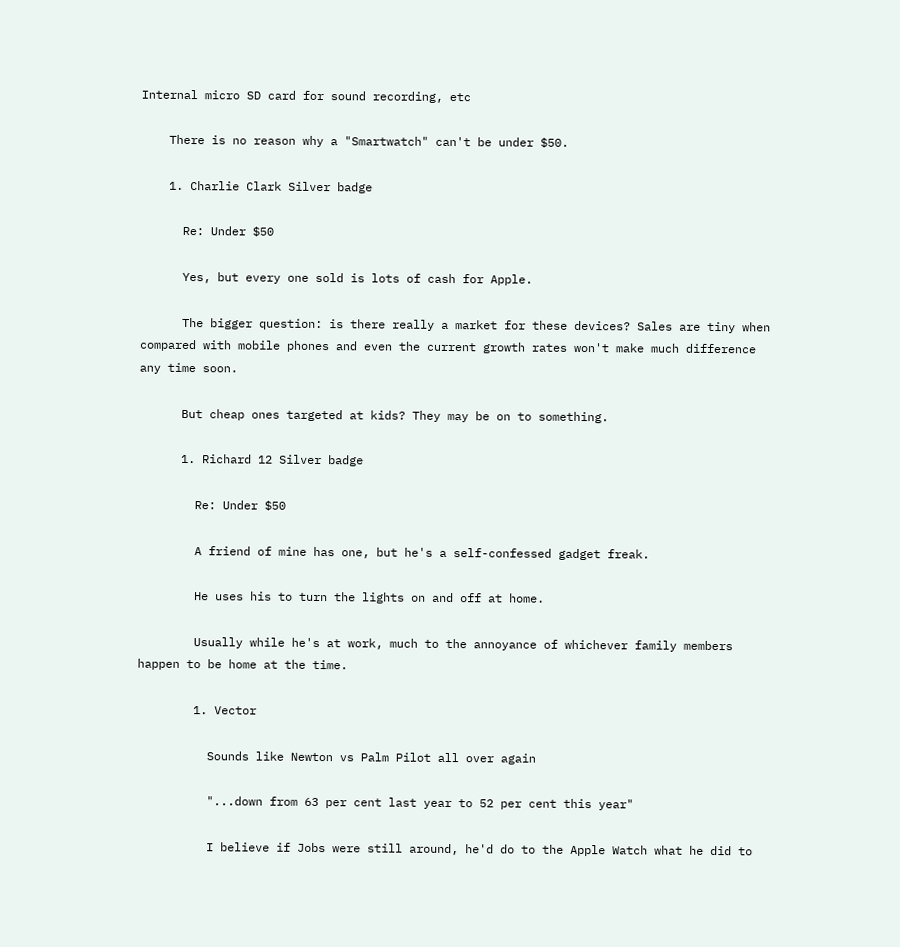Internal micro SD card for sound recording, etc

    There is no reason why a "Smartwatch" can't be under $50.

    1. Charlie Clark Silver badge

      Re: Under $50

      Yes, but every one sold is lots of cash for Apple.

      The bigger question: is there really a market for these devices? Sales are tiny when compared with mobile phones and even the current growth rates won't make much difference any time soon.

      But cheap ones targeted at kids? They may be on to something.

      1. Richard 12 Silver badge

        Re: Under $50

        A friend of mine has one, but he's a self-confessed gadget freak.

        He uses his to turn the lights on and off at home.

        Usually while he's at work, much to the annoyance of whichever family members happen to be home at the time.

        1. Vector

          Sounds like Newton vs Palm Pilot all over again

          "...down from 63 per cent last year to 52 per cent this year"

          I believe if Jobs were still around, he'd do to the Apple Watch what he did to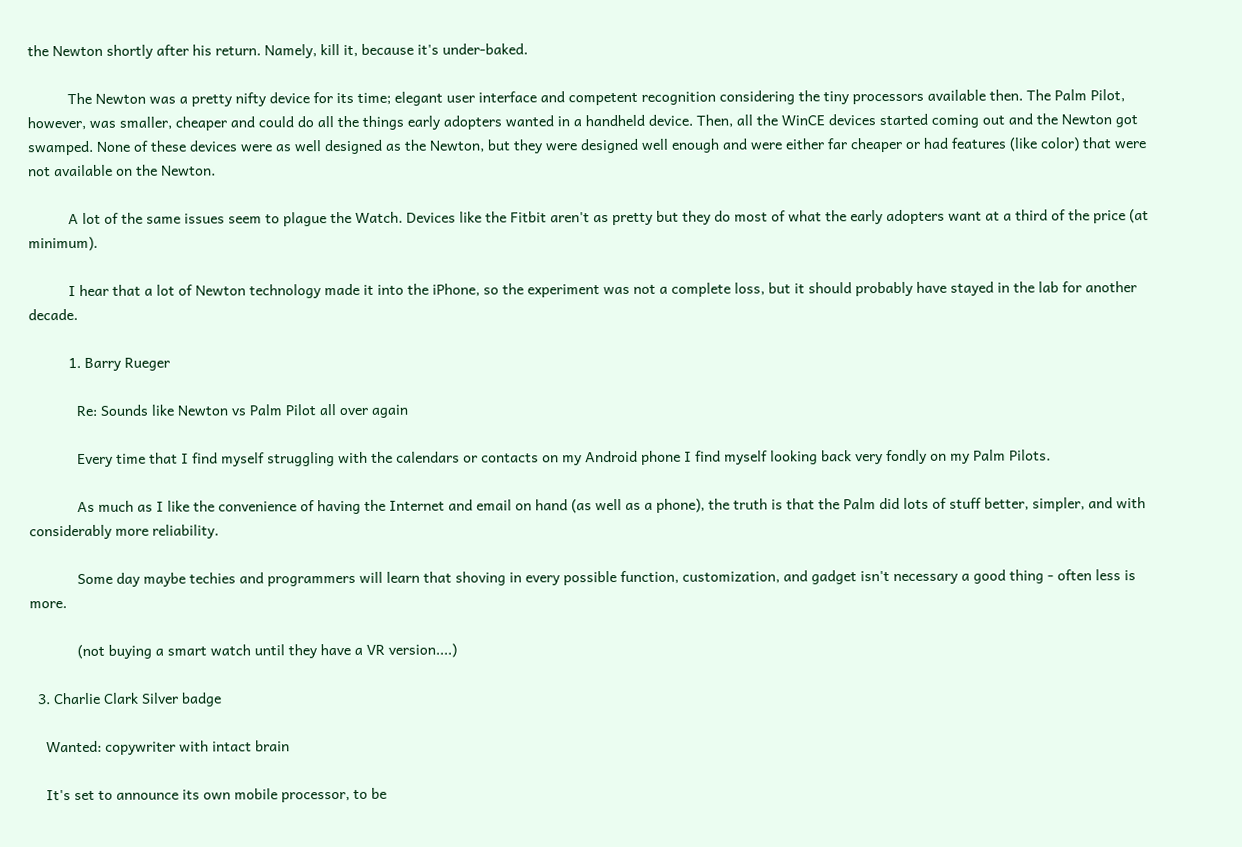the Newton shortly after his return. Namely, kill it, because it's under-baked.

          The Newton was a pretty nifty device for its time; elegant user interface and competent recognition considering the tiny processors available then. The Palm Pilot, however, was smaller, cheaper and could do all the things early adopters wanted in a handheld device. Then, all the WinCE devices started coming out and the Newton got swamped. None of these devices were as well designed as the Newton, but they were designed well enough and were either far cheaper or had features (like color) that were not available on the Newton.

          A lot of the same issues seem to plague the Watch. Devices like the Fitbit aren't as pretty but they do most of what the early adopters want at a third of the price (at minimum).

          I hear that a lot of Newton technology made it into the iPhone, so the experiment was not a complete loss, but it should probably have stayed in the lab for another decade.

          1. Barry Rueger

            Re: Sounds like Newton vs Palm Pilot all over again

            Every time that I find myself struggling with the calendars or contacts on my Android phone I find myself looking back very fondly on my Palm Pilots.

            As much as I like the convenience of having the Internet and email on hand (as well as a phone), the truth is that the Palm did lots of stuff better, simpler, and with considerably more reliability.

            Some day maybe techies and programmers will learn that shoving in every possible function, customization, and gadget isn't necessary a good thing - often less is more.

            (not buying a smart watch until they have a VR version....)

  3. Charlie Clark Silver badge

    Wanted: copywriter with intact brain

    It's set to announce its own mobile processor, to be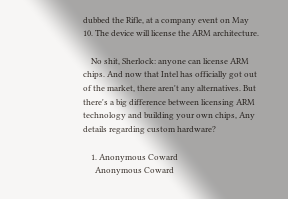dubbed the Rifle, at a company event on May 10. The device will license the ARM architecture.

    No shit, Sherlock: anyone can license ARM chips. And now that Intel has officially got out of the market, there aren't any alternatives. But there's a big difference between licensing ARM technology and building your own chips, Any details regarding custom hardware?

    1. Anonymous Coward
      Anonymous Coward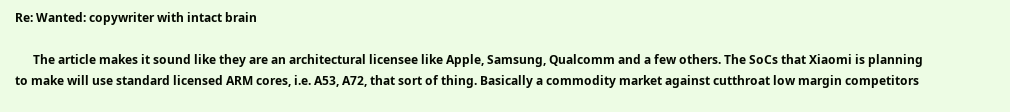Re: Wanted: copywriter with intact brain

      The article makes it sound like they are an architectural licensee like Apple, Samsung, Qualcomm and a few others. The SoCs that Xiaomi is planning to make will use standard licensed ARM cores, i.e. A53, A72, that sort of thing. Basically a commodity market against cutthroat low margin competitors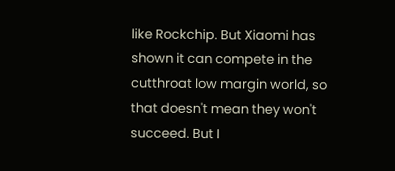like Rockchip. But Xiaomi has shown it can compete in the cutthroat low margin world, so that doesn't mean they won't succeed. But I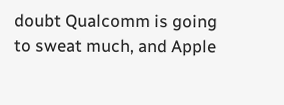doubt Qualcomm is going to sweat much, and Apple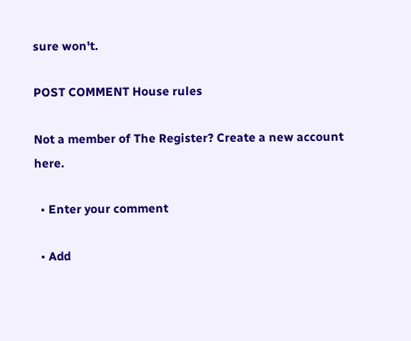sure won't.

POST COMMENT House rules

Not a member of The Register? Create a new account here.

  • Enter your comment

  • Add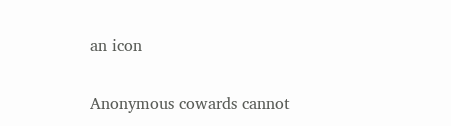an icon

Anonymous cowards cannot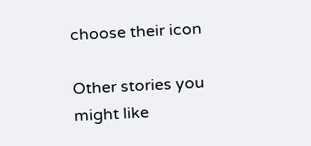choose their icon

Other stories you might like